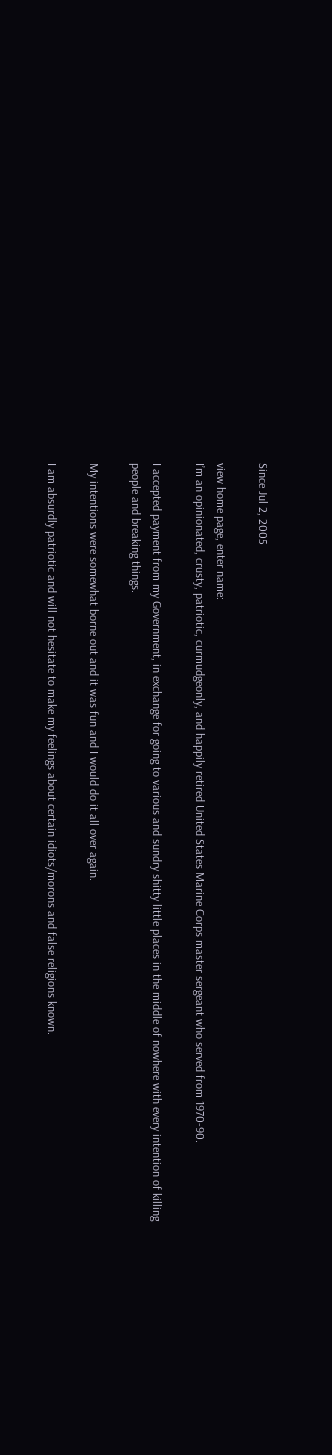Since Jul 2, 2005

view home page, enter name:
I’m an opinionated, crusty, patriotic, curmudgeonly, and happily retired United States Marine Corps master sergeant who served from 1970-90.

I accepted payment from my Government, in exchange for going to various and sundry shitty little places in the middle of nowhere with every intention of killing people and breaking things.

My intentions were somewhat borne out and it was fun and I would do it all over again.

I am absurdly patriotic and will not hesitate to make my feelings about certain idiots/morons and false religions known.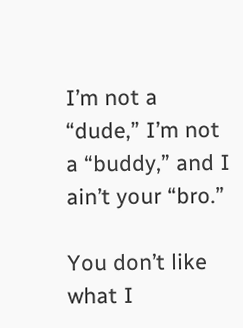I’m not a “dude,” I’m not a “buddy,” and I ain’t your “bro.”

You don’t like what I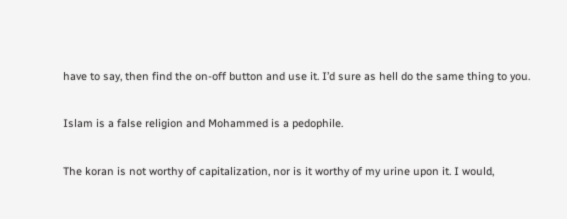have to say, then find the on-off button and use it. I’d sure as hell do the same thing to you.

Islam is a false religion and Mohammed is a pedophile.

The koran is not worthy of capitalization, nor is it worthy of my urine upon it. I would,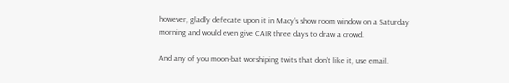however, gladly defecate upon it in Macy’s show room window on a Saturday morning and would even give CAIR three days to draw a crowd.

And any of you moon-bat worshiping twits that don’t like it, use email.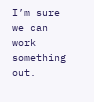I’m sure we can work something out.